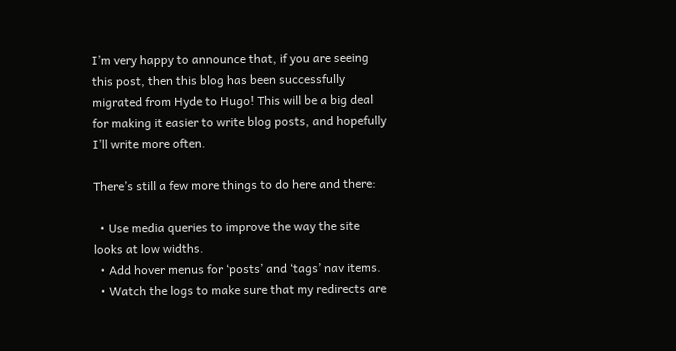I’m very happy to announce that, if you are seeing this post, then this blog has been successfully migrated from Hyde to Hugo! This will be a big deal for making it easier to write blog posts, and hopefully I’ll write more often.

There’s still a few more things to do here and there:

  • Use media queries to improve the way the site looks at low widths.
  • Add hover menus for ‘posts’ and ‘tags’ nav items.
  • Watch the logs to make sure that my redirects are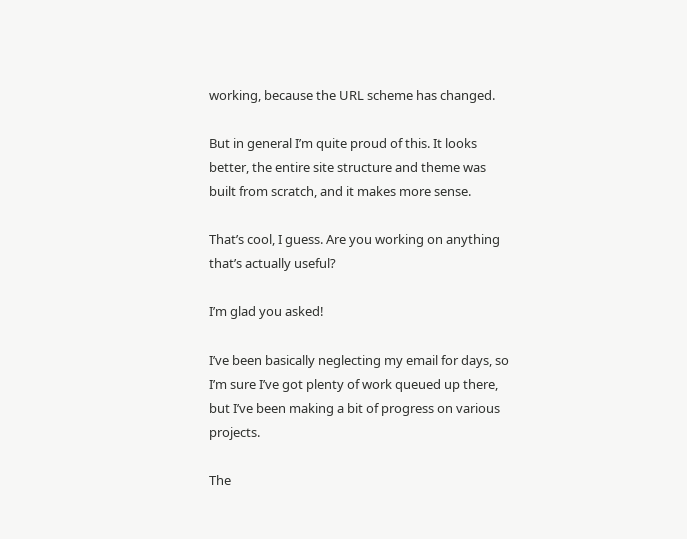working, because the URL scheme has changed.

But in general I’m quite proud of this. It looks better, the entire site structure and theme was built from scratch, and it makes more sense.

That’s cool, I guess. Are you working on anything that’s actually useful?

I’m glad you asked!

I’ve been basically neglecting my email for days, so I’m sure I’ve got plenty of work queued up there, but I’ve been making a bit of progress on various projects.

The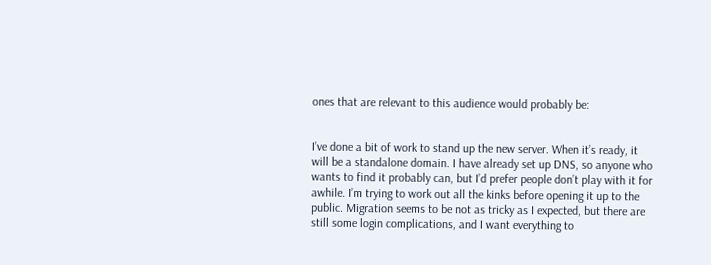ones that are relevant to this audience would probably be:


I’ve done a bit of work to stand up the new server. When it’s ready, it will be a standalone domain. I have already set up DNS, so anyone who wants to find it probably can, but I’d prefer people don’t play with it for awhile. I’m trying to work out all the kinks before opening it up to the public. Migration seems to be not as tricky as I expected, but there are still some login complications, and I want everything to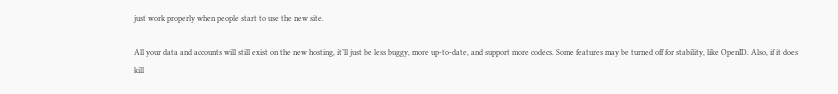just work properly when people start to use the new site.

All your data and accounts will still exist on the new hosting, it’ll just be less buggy, more up-to-date, and support more codecs. Some features may be turned off for stability, like OpenID. Also, if it does kill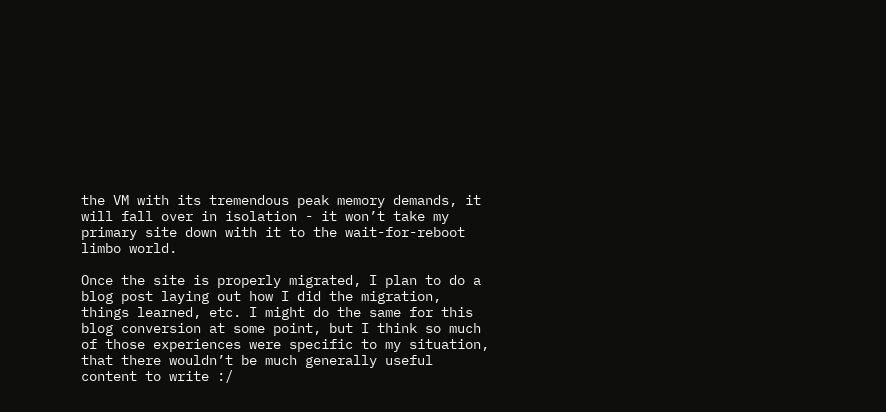the VM with its tremendous peak memory demands, it will fall over in isolation - it won’t take my primary site down with it to the wait-for-reboot limbo world.

Once the site is properly migrated, I plan to do a blog post laying out how I did the migration, things learned, etc. I might do the same for this blog conversion at some point, but I think so much of those experiences were specific to my situation, that there wouldn’t be much generally useful content to write :/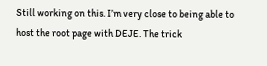Still working on this. I’m very close to being able to host the root page with DEJE. The trick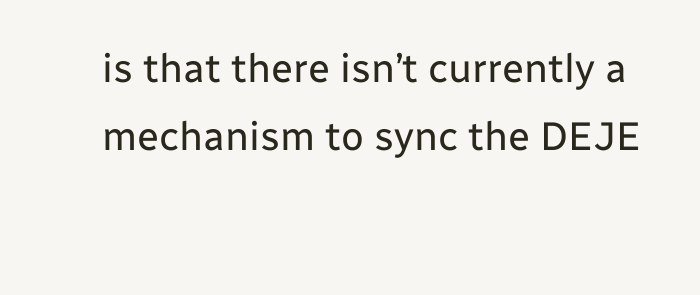is that there isn’t currently a mechanism to sync the DEJE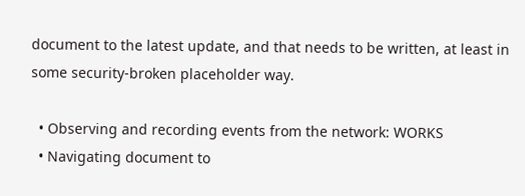document to the latest update, and that needs to be written, at least in some security-broken placeholder way.

  • Observing and recording events from the network: WORKS
  • Navigating document to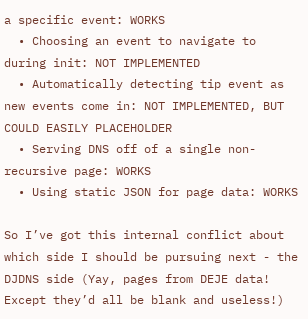a specific event: WORKS
  • Choosing an event to navigate to during init: NOT IMPLEMENTED
  • Automatically detecting tip event as new events come in: NOT IMPLEMENTED, BUT COULD EASILY PLACEHOLDER
  • Serving DNS off of a single non-recursive page: WORKS
  • Using static JSON for page data: WORKS

So I’ve got this internal conflict about which side I should be pursuing next - the DJDNS side (Yay, pages from DEJE data! Except they’d all be blank and useless!)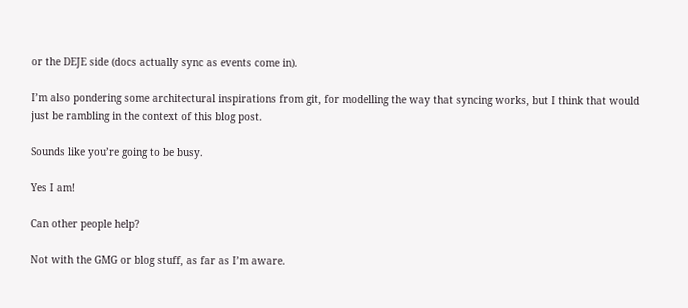or the DEJE side (docs actually sync as events come in).

I’m also pondering some architectural inspirations from git, for modelling the way that syncing works, but I think that would just be rambling in the context of this blog post.

Sounds like you’re going to be busy.

Yes I am!

Can other people help?

Not with the GMG or blog stuff, as far as I’m aware.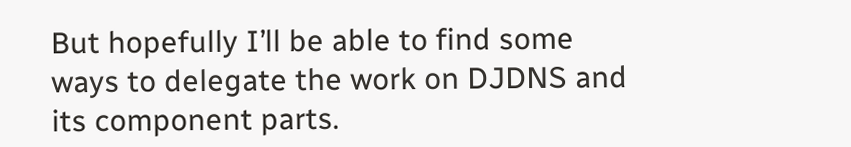But hopefully I’ll be able to find some ways to delegate the work on DJDNS and its component parts.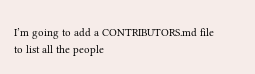I’m going to add a CONTRIBUTORS.md file to list all the people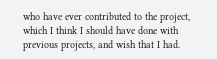who have ever contributed to the project, which I think I should have done with previous projects, and wish that I had.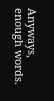Anyways, enough words.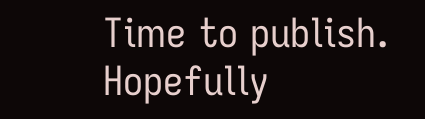Time to publish. Hopefully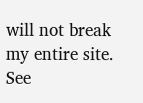will not break my entire site. See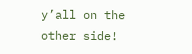y’all on the other side!